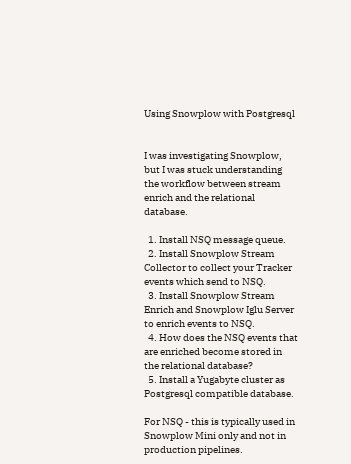Using Snowplow with Postgresql


I was investigating Snowplow, but I was stuck understanding the workflow between stream enrich and the relational database.

  1. Install NSQ message queue.
  2. Install Snowplow Stream Collector to collect your Tracker events which send to NSQ.
  3. Install Snowplow Stream Enrich and Snowplow Iglu Server to enrich events to NSQ.
  4. How does the NSQ events that are enriched become stored in the relational database?
  5. Install a Yugabyte cluster as Postgresql compatible database.

For NSQ - this is typically used in Snowplow Mini only and not in production pipelines.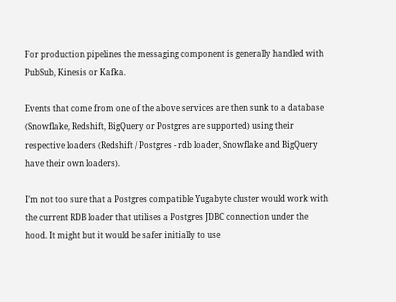For production pipelines the messaging component is generally handled with PubSub, Kinesis or Kafka.

Events that come from one of the above services are then sunk to a database (Snowflake, Redshift, BigQuery or Postgres are supported) using their respective loaders (Redshift / Postgres - rdb loader, Snowflake and BigQuery have their own loaders).

I’m not too sure that a Postgres compatible Yugabyte cluster would work with the current RDB loader that utilises a Postgres JDBC connection under the hood. It might but it would be safer initially to use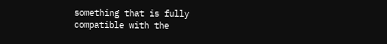something that is fully compatible with the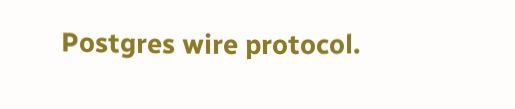Postgres wire protocol.